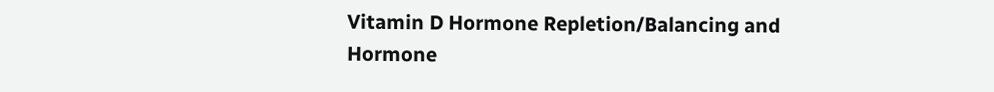Vitamin D Hormone Repletion/Balancing and Hormone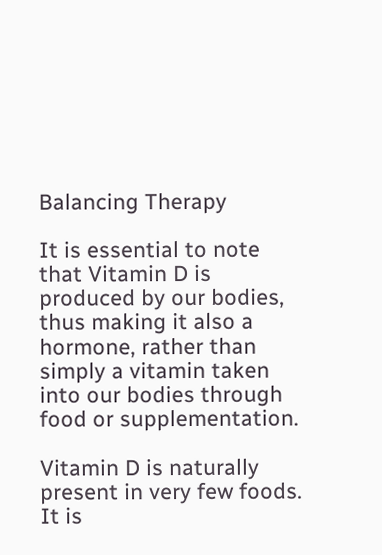Balancing Therapy

It is essential to note that Vitamin D is produced by our bodies, thus making it also a hormone, rather than simply a vitamin taken into our bodies through food or supplementation.

Vitamin D is naturally present in very few foods. It is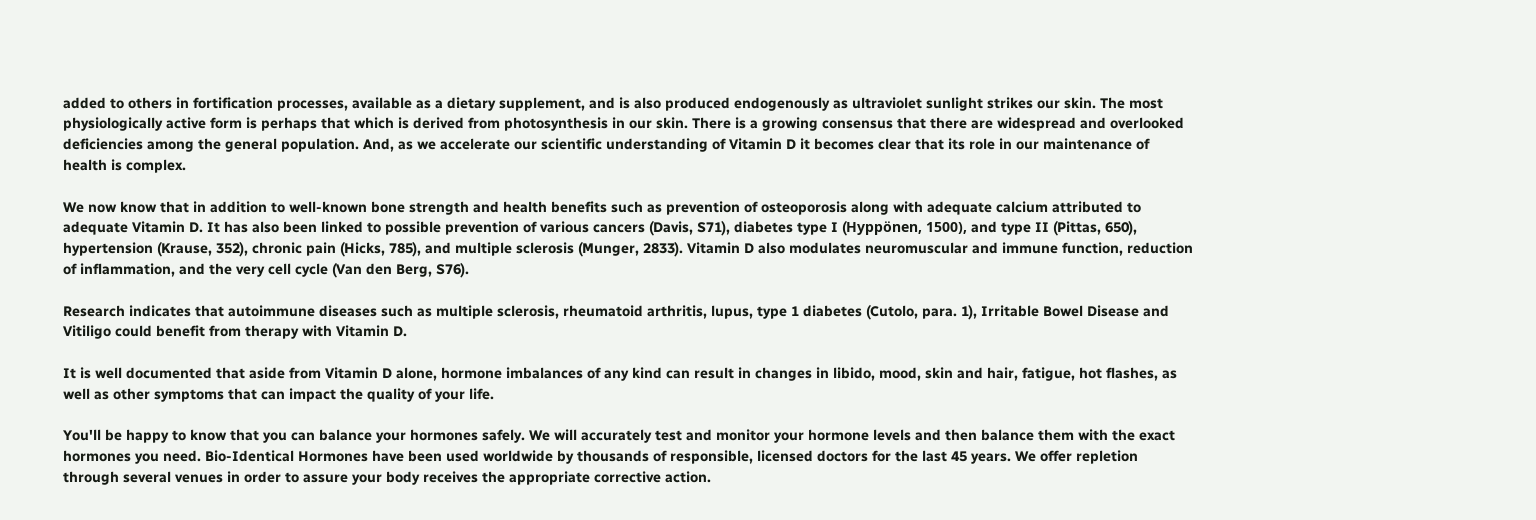added to others in fortification processes, available as a dietary supplement, and is also produced endogenously as ultraviolet sunlight strikes our skin. The most physiologically active form is perhaps that which is derived from photosynthesis in our skin. There is a growing consensus that there are widespread and overlooked deficiencies among the general population. And, as we accelerate our scientific understanding of Vitamin D it becomes clear that its role in our maintenance of health is complex.

We now know that in addition to well-known bone strength and health benefits such as prevention of osteoporosis along with adequate calcium attributed to adequate Vitamin D. It has also been linked to possible prevention of various cancers (Davis, S71), diabetes type I (Hyppönen, 1500), and type II (Pittas, 650), hypertension (Krause, 352), chronic pain (Hicks, 785), and multiple sclerosis (Munger, 2833). Vitamin D also modulates neuromuscular and immune function, reduction of inflammation, and the very cell cycle (Van den Berg, S76).

Research indicates that autoimmune diseases such as multiple sclerosis, rheumatoid arthritis, lupus, type 1 diabetes (Cutolo, para. 1), Irritable Bowel Disease and Vitiligo could benefit from therapy with Vitamin D.

It is well documented that aside from Vitamin D alone, hormone imbalances of any kind can result in changes in libido, mood, skin and hair, fatigue, hot flashes, as well as other symptoms that can impact the quality of your life.

You'll be happy to know that you can balance your hormones safely. We will accurately test and monitor your hormone levels and then balance them with the exact hormones you need. Bio-Identical Hormones have been used worldwide by thousands of responsible, licensed doctors for the last 45 years. We offer repletion through several venues in order to assure your body receives the appropriate corrective action.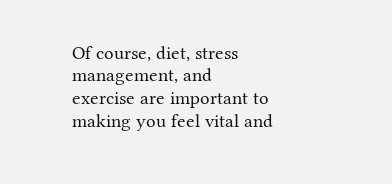Of course, diet, stress management, and exercise are important to making you feel vital and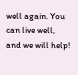well again. You can live well, and we will help!